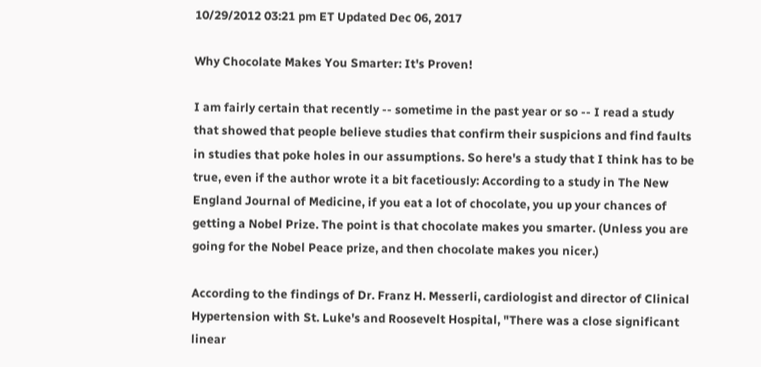10/29/2012 03:21 pm ET Updated Dec 06, 2017

Why Chocolate Makes You Smarter: It's Proven!

I am fairly certain that recently -- sometime in the past year or so -- I read a study that showed that people believe studies that confirm their suspicions and find faults in studies that poke holes in our assumptions. So here's a study that I think has to be true, even if the author wrote it a bit facetiously: According to a study in The New England Journal of Medicine, if you eat a lot of chocolate, you up your chances of getting a Nobel Prize. The point is that chocolate makes you smarter. (Unless you are going for the Nobel Peace prize, and then chocolate makes you nicer.)

According to the findings of Dr. Franz H. Messerli, cardiologist and director of Clinical Hypertension with St. Luke's and Roosevelt Hospital, "There was a close significant linear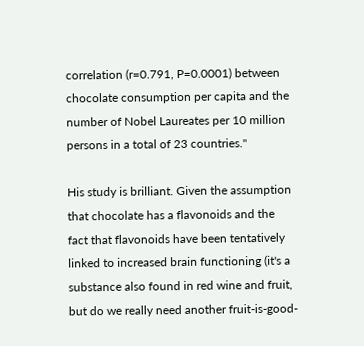correlation (r=0.791, P=0.0001) between chocolate consumption per capita and the number of Nobel Laureates per 10 million persons in a total of 23 countries."

His study is brilliant. Given the assumption that chocolate has a flavonoids and the fact that flavonoids have been tentatively linked to increased brain functioning (it's a substance also found in red wine and fruit, but do we really need another fruit-is-good-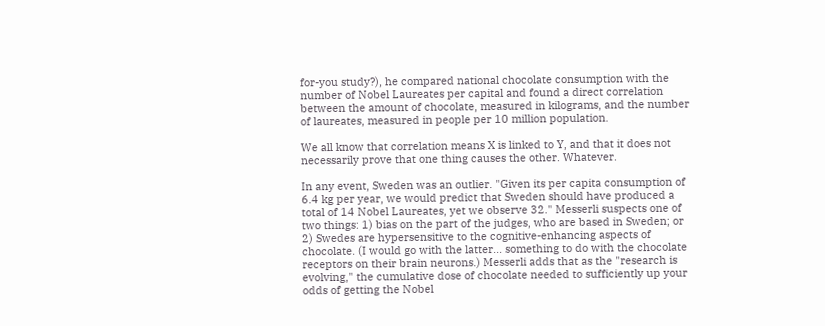for-you study?), he compared national chocolate consumption with the number of Nobel Laureates per capital and found a direct correlation between the amount of chocolate, measured in kilograms, and the number of laureates, measured in people per 10 million population.

We all know that correlation means X is linked to Y, and that it does not necessarily prove that one thing causes the other. Whatever.

In any event, Sweden was an outlier. "Given its per capita consumption of 6.4 kg per year, we would predict that Sweden should have produced a total of 14 Nobel Laureates, yet we observe 32." Messerli suspects one of two things: 1) bias on the part of the judges, who are based in Sweden; or 2) Swedes are hypersensitive to the cognitive-enhancing aspects of chocolate. (I would go with the latter... something to do with the chocolate receptors on their brain neurons.) Messerli adds that as the "research is evolving," the cumulative dose of chocolate needed to sufficiently up your odds of getting the Nobel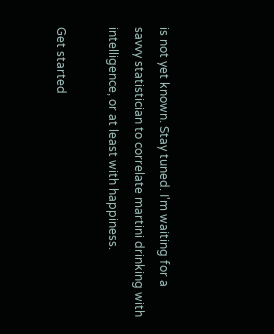is not yet known. Stay tuned. I'm waiting for a savvy statistician to correlate martini drinking with intelligence, or at least with happiness.

Get started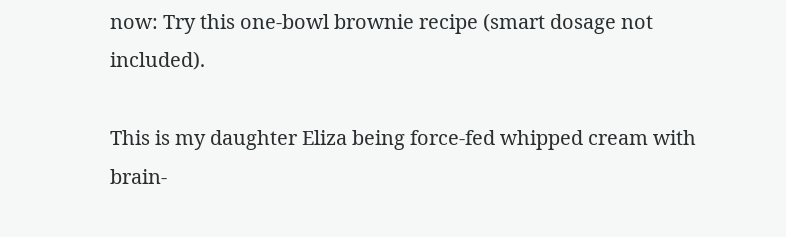now: Try this one-bowl brownie recipe (smart dosage not included).

This is my daughter Eliza being force-fed whipped cream with brain-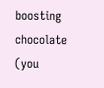boosting chocolate (you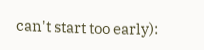can't start too early):